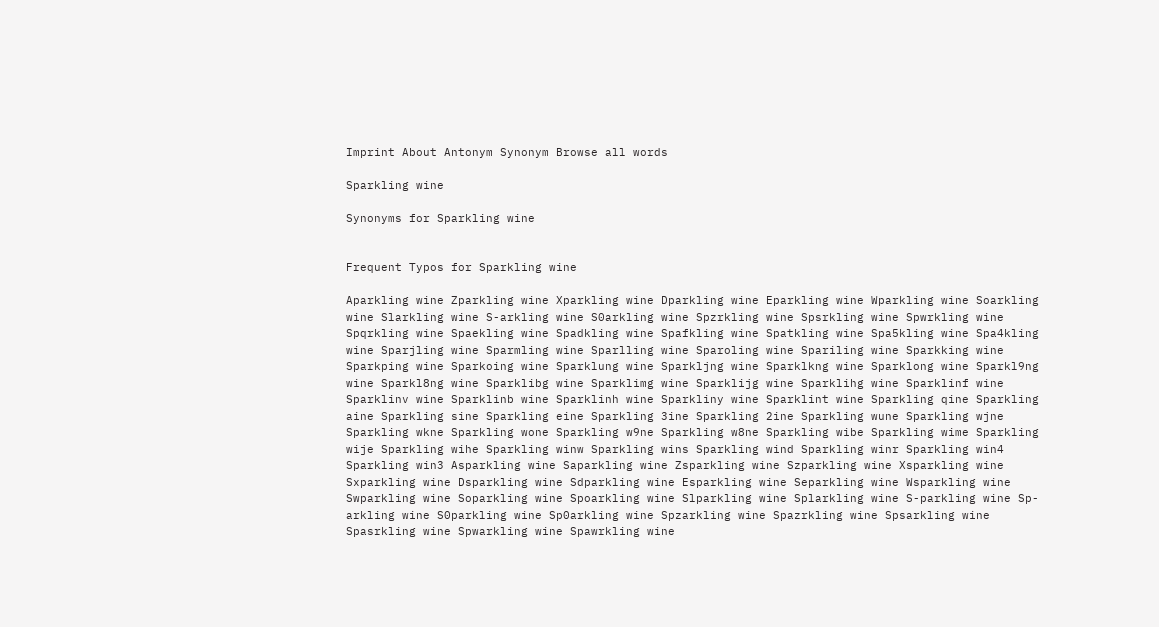Imprint About Antonym Synonym Browse all words

Sparkling wine

Synonyms for Sparkling wine


Frequent Typos for Sparkling wine

Aparkling wine Zparkling wine Xparkling wine Dparkling wine Eparkling wine Wparkling wine Soarkling wine Slarkling wine S-arkling wine S0arkling wine Spzrkling wine Spsrkling wine Spwrkling wine Spqrkling wine Spaekling wine Spadkling wine Spafkling wine Spatkling wine Spa5kling wine Spa4kling wine Sparjling wine Sparmling wine Sparlling wine Sparoling wine Spariling wine Sparkking wine Sparkping wine Sparkoing wine Sparklung wine Sparkljng wine Sparklkng wine Sparklong wine Sparkl9ng wine Sparkl8ng wine Sparklibg wine Sparklimg wine Sparklijg wine Sparklihg wine Sparklinf wine Sparklinv wine Sparklinb wine Sparklinh wine Sparkliny wine Sparklint wine Sparkling qine Sparkling aine Sparkling sine Sparkling eine Sparkling 3ine Sparkling 2ine Sparkling wune Sparkling wjne Sparkling wkne Sparkling wone Sparkling w9ne Sparkling w8ne Sparkling wibe Sparkling wime Sparkling wije Sparkling wihe Sparkling winw Sparkling wins Sparkling wind Sparkling winr Sparkling win4 Sparkling win3 Asparkling wine Saparkling wine Zsparkling wine Szparkling wine Xsparkling wine Sxparkling wine Dsparkling wine Sdparkling wine Esparkling wine Separkling wine Wsparkling wine Swparkling wine Soparkling wine Spoarkling wine Slparkling wine Splarkling wine S-parkling wine Sp-arkling wine S0parkling wine Sp0arkling wine Spzarkling wine Spazrkling wine Spsarkling wine Spasrkling wine Spwarkling wine Spawrkling wine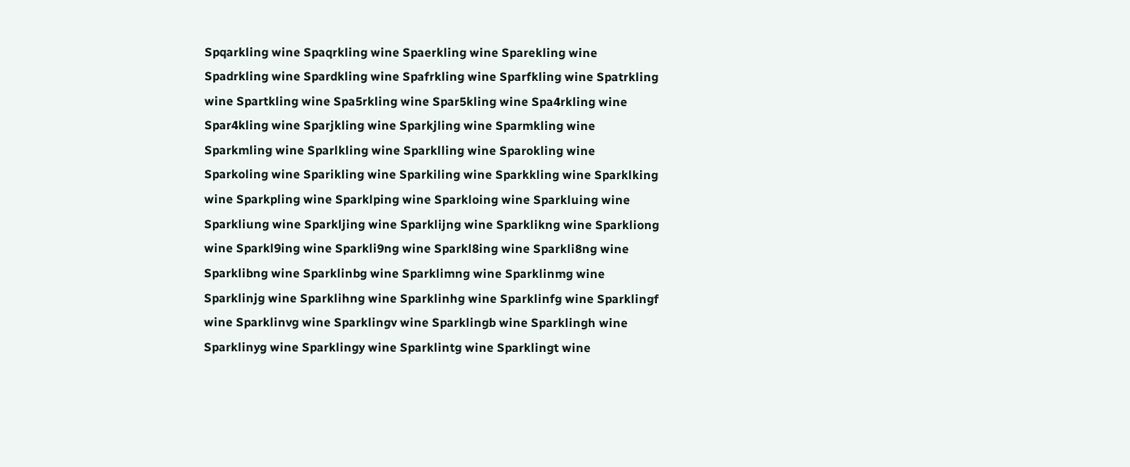Spqarkling wine Spaqrkling wine Spaerkling wine Sparekling wine Spadrkling wine Spardkling wine Spafrkling wine Sparfkling wine Spatrkling wine Spartkling wine Spa5rkling wine Spar5kling wine Spa4rkling wine Spar4kling wine Sparjkling wine Sparkjling wine Sparmkling wine Sparkmling wine Sparlkling wine Sparklling wine Sparokling wine Sparkoling wine Sparikling wine Sparkiling wine Sparkkling wine Sparklking wine Sparkpling wine Sparklping wine Sparkloing wine Sparkluing wine Sparkliung wine Sparkljing wine Sparklijng wine Sparklikng wine Sparkliong wine Sparkl9ing wine Sparkli9ng wine Sparkl8ing wine Sparkli8ng wine Sparklibng wine Sparklinbg wine Sparklimng wine Sparklinmg wine Sparklinjg wine Sparklihng wine Sparklinhg wine Sparklinfg wine Sparklingf wine Sparklinvg wine Sparklingv wine Sparklingb wine Sparklingh wine Sparklinyg wine Sparklingy wine Sparklintg wine Sparklingt wine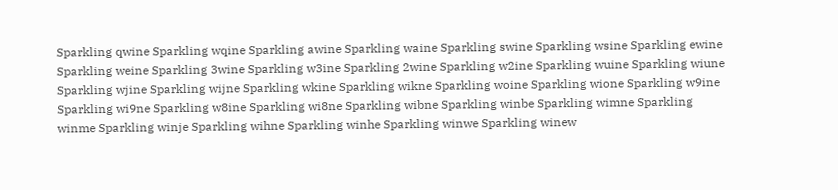Sparkling qwine Sparkling wqine Sparkling awine Sparkling waine Sparkling swine Sparkling wsine Sparkling ewine Sparkling weine Sparkling 3wine Sparkling w3ine Sparkling 2wine Sparkling w2ine Sparkling wuine Sparkling wiune Sparkling wjine Sparkling wijne Sparkling wkine Sparkling wikne Sparkling woine Sparkling wione Sparkling w9ine Sparkling wi9ne Sparkling w8ine Sparkling wi8ne Sparkling wibne Sparkling winbe Sparkling wimne Sparkling winme Sparkling winje Sparkling wihne Sparkling winhe Sparkling winwe Sparkling winew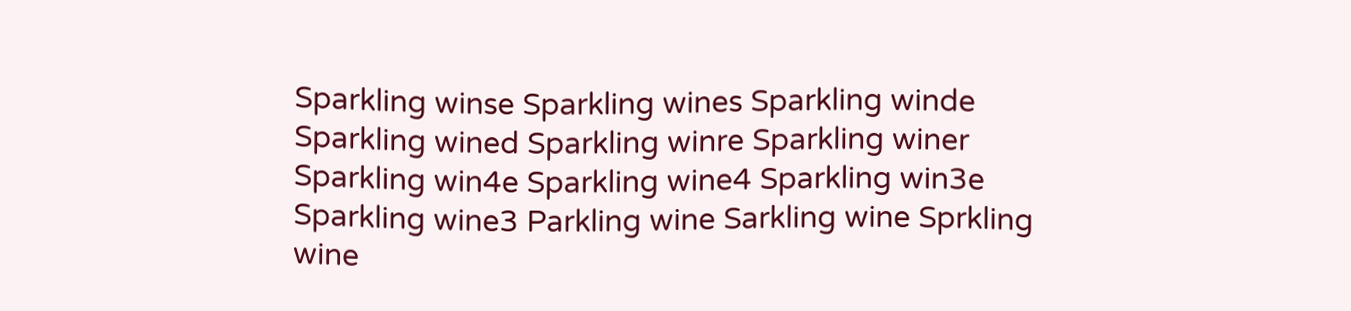Sparkling winse Sparkling wines Sparkling winde Sparkling wined Sparkling winre Sparkling winer Sparkling win4e Sparkling wine4 Sparkling win3e Sparkling wine3 Parkling wine Sarkling wine Sprkling wine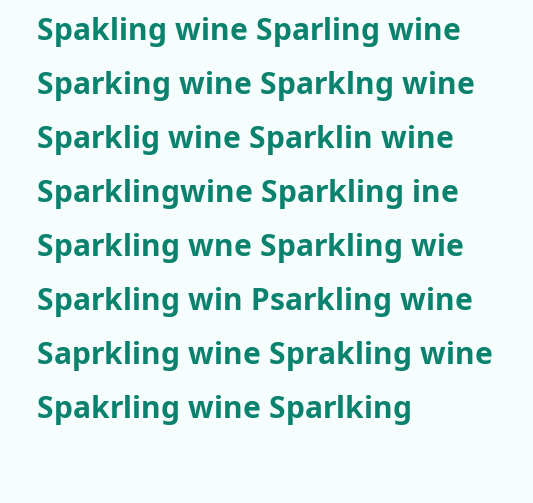Spakling wine Sparling wine Sparking wine Sparklng wine Sparklig wine Sparklin wine Sparklingwine Sparkling ine Sparkling wne Sparkling wie Sparkling win Psarkling wine Saprkling wine Sprakling wine Spakrling wine Sparlking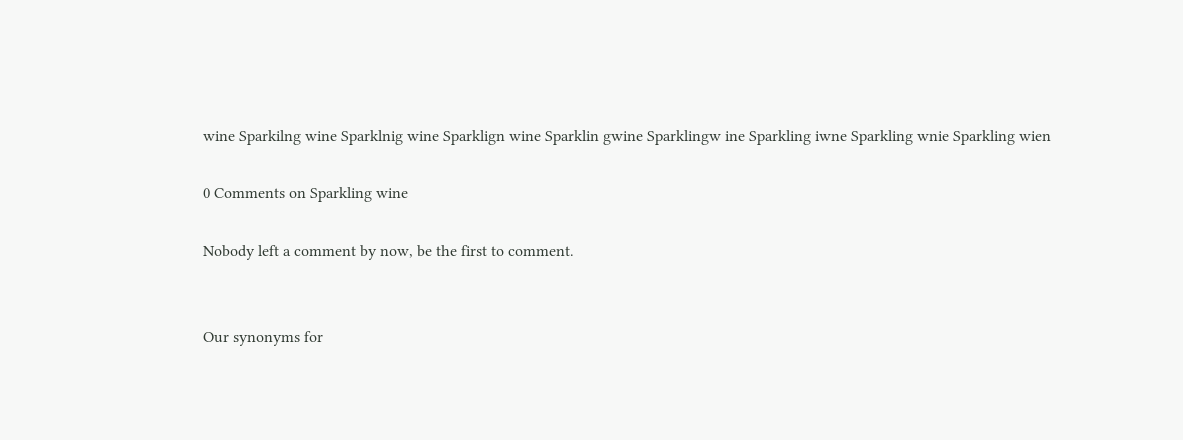wine Sparkilng wine Sparklnig wine Sparklign wine Sparklin gwine Sparklingw ine Sparkling iwne Sparkling wnie Sparkling wien

0 Comments on Sparkling wine

Nobody left a comment by now, be the first to comment.


Our synonyms for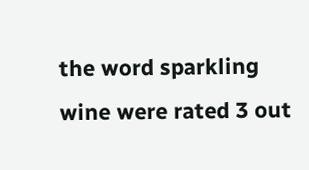the word sparkling wine were rated 3 out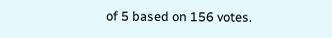of 5 based on 156 votes.